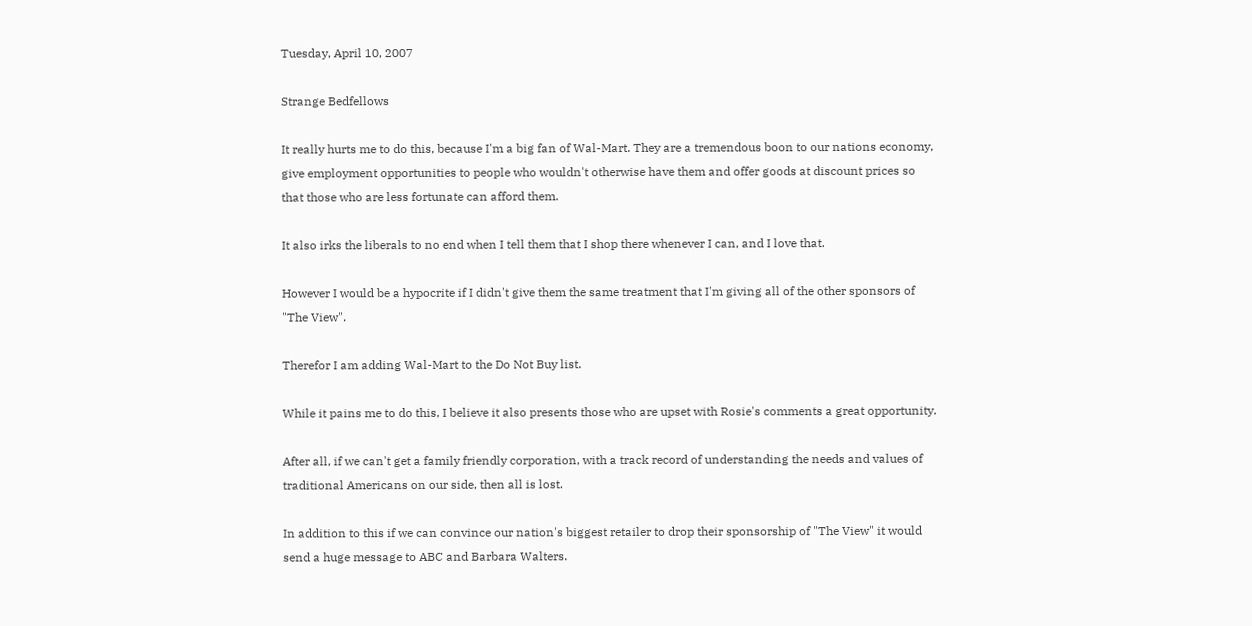Tuesday, April 10, 2007

Strange Bedfellows

It really hurts me to do this, because I'm a big fan of Wal-Mart. They are a tremendous boon to our nations economy, give employment opportunities to people who wouldn't otherwise have them and offer goods at discount prices so that those who are less fortunate can afford them.

It also irks the liberals to no end when I tell them that I shop there whenever I can, and I love that.

However I would be a hypocrite if I didn't give them the same treatment that I'm giving all of the other sponsors of "The View".

Therefor I am adding Wal-Mart to the Do Not Buy list.

While it pains me to do this, I believe it also presents those who are upset with Rosie's comments a great opportunity.

After all, if we can't get a family friendly corporation, with a track record of understanding the needs and values of traditional Americans on our side, then all is lost.

In addition to this if we can convince our nation's biggest retailer to drop their sponsorship of "The View" it would send a huge message to ABC and Barbara Walters.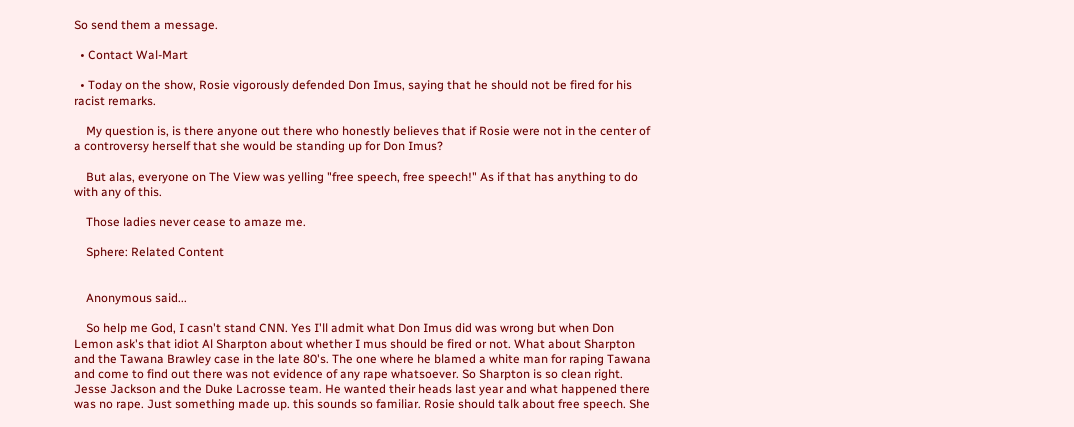So send them a message.

  • Contact Wal-Mart

  • Today on the show, Rosie vigorously defended Don Imus, saying that he should not be fired for his racist remarks.

    My question is, is there anyone out there who honestly believes that if Rosie were not in the center of a controversy herself that she would be standing up for Don Imus?

    But alas, everyone on The View was yelling "free speech, free speech!" As if that has anything to do with any of this.

    Those ladies never cease to amaze me.

    Sphere: Related Content


    Anonymous said...

    So help me God, I casn't stand CNN. Yes I'll admit what Don Imus did was wrong but when Don Lemon ask's that idiot Al Sharpton about whether I mus should be fired or not. What about Sharpton and the Tawana Brawley case in the late 80's. The one where he blamed a white man for raping Tawana and come to find out there was not evidence of any rape whatsoever. So Sharpton is so clean right. Jesse Jackson and the Duke Lacrosse team. He wanted their heads last year and what happened there was no rape. Just something made up. this sounds so familiar. Rosie should talk about free speech. She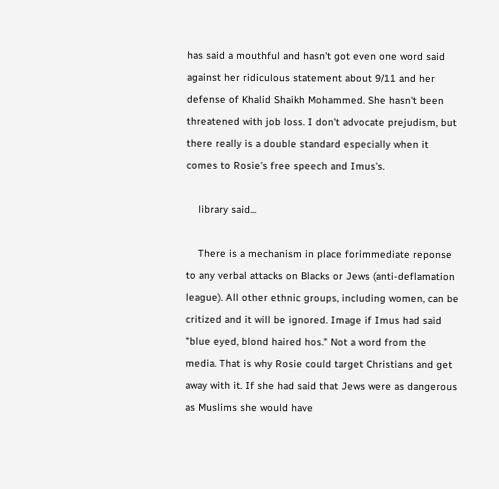has said a mouthful and hasn't got even one word said against her ridiculous statement about 9/11 and her defense of Khalid Shaikh Mohammed. She hasn't been threatened with job loss. I don't advocate prejudism, but there really is a double standard especially when it comes to Rosie's free speech and Imus's.

    library said...

    There is a mechanism in place forimmediate reponse to any verbal attacks on Blacks or Jews (anti-deflamation league). All other ethnic groups, including women, can be critized and it will be ignored. Image if Imus had said "blue eyed, blond haired hos." Not a word from the media. That is why Rosie could target Christians and get away with it. If she had said that Jews were as dangerous as Muslims she would have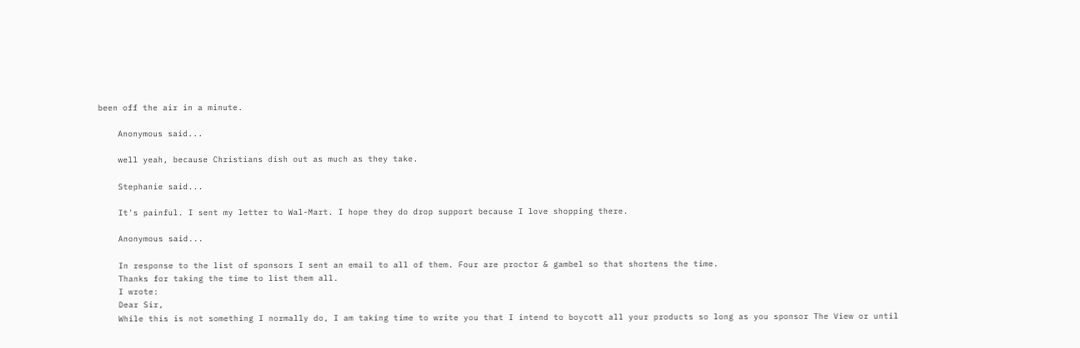been off the air in a minute.

    Anonymous said...

    well yeah, because Christians dish out as much as they take.

    Stephanie said...

    It's painful. I sent my letter to Wal-Mart. I hope they do drop support because I love shopping there.

    Anonymous said...

    In response to the list of sponsors I sent an email to all of them. Four are proctor & gambel so that shortens the time.
    Thanks for taking the time to list them all.
    I wrote:
    Dear Sir,
    While this is not something I normally do, I am taking time to write you that I intend to boycott all your products so long as you sponsor The View or until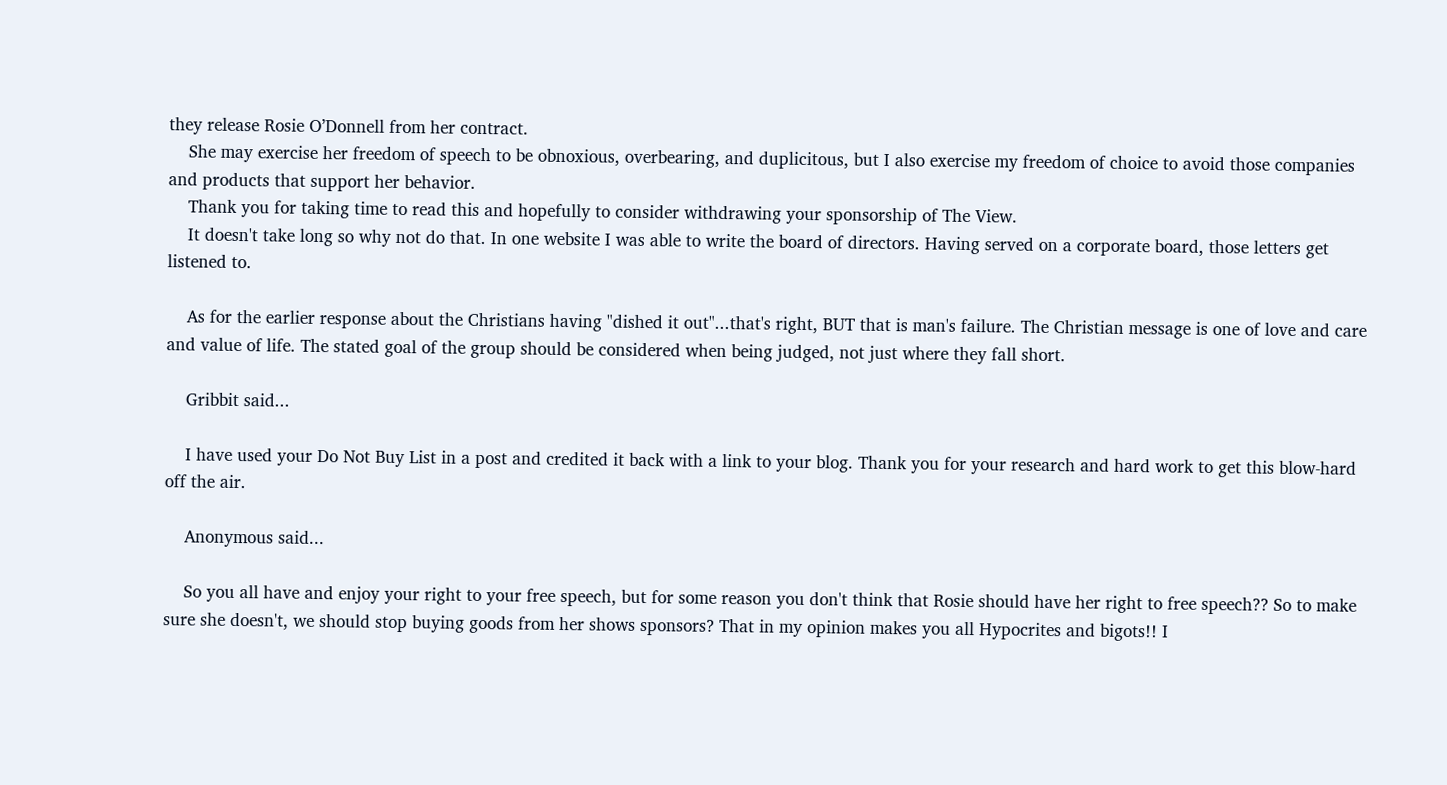they release Rosie O’Donnell from her contract.
    She may exercise her freedom of speech to be obnoxious, overbearing, and duplicitous, but I also exercise my freedom of choice to avoid those companies and products that support her behavior.
    Thank you for taking time to read this and hopefully to consider withdrawing your sponsorship of The View.
    It doesn't take long so why not do that. In one website I was able to write the board of directors. Having served on a corporate board, those letters get listened to.

    As for the earlier response about the Christians having "dished it out"...that's right, BUT that is man's failure. The Christian message is one of love and care and value of life. The stated goal of the group should be considered when being judged, not just where they fall short.

    Gribbit said...

    I have used your Do Not Buy List in a post and credited it back with a link to your blog. Thank you for your research and hard work to get this blow-hard off the air.

    Anonymous said...

    So you all have and enjoy your right to your free speech, but for some reason you don't think that Rosie should have her right to free speech?? So to make sure she doesn't, we should stop buying goods from her shows sponsors? That in my opinion makes you all Hypocrites and bigots!! I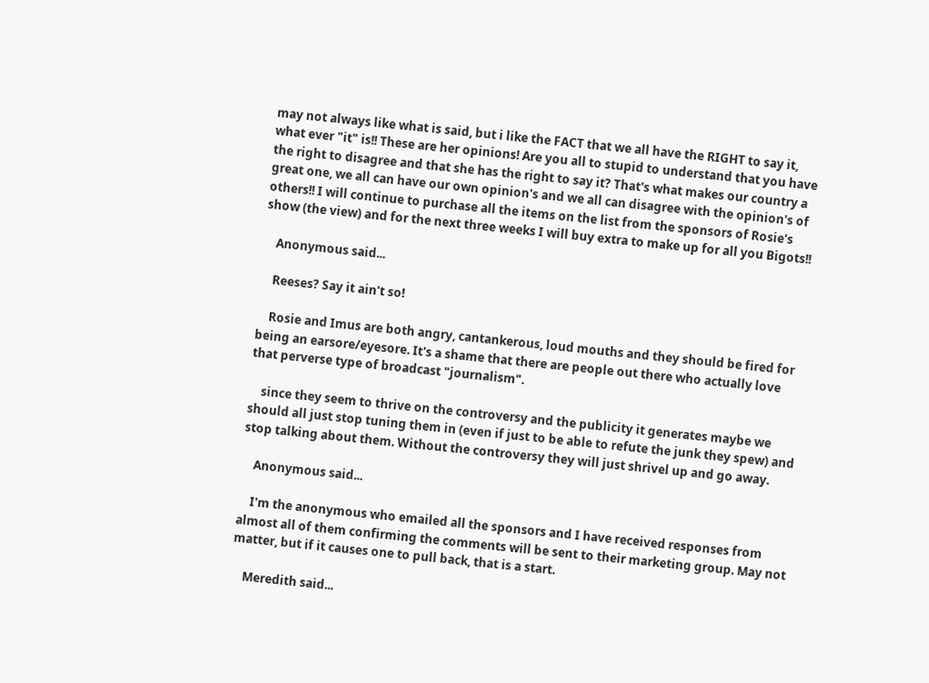may not always like what is said, but i like the FACT that we all have the RIGHT to say it, what ever "it" is!! These are her opinions! Are you all to stupid to understand that you have the right to disagree and that she has the right to say it? That's what makes our country a great one, we all can have our own opinion's and we all can disagree with the opinion's of others!! I will continue to purchase all the items on the list from the sponsors of Rosie's show (the view) and for the next three weeks I will buy extra to make up for all you Bigots!!

    Anonymous said...

    Reeses? Say it ain't so!

    Rosie and Imus are both angry, cantankerous, loud mouths and they should be fired for being an earsore/eyesore. It's a shame that there are people out there who actually love that perverse type of broadcast "journalism".

    since they seem to thrive on the controversy and the publicity it generates maybe we should all just stop tuning them in (even if just to be able to refute the junk they spew) and stop talking about them. Without the controversy they will just shrivel up and go away.

    Anonymous said...

    I'm the anonymous who emailed all the sponsors and I have received responses from almost all of them confirming the comments will be sent to their marketing group. May not matter, but if it causes one to pull back, that is a start.

    Meredith said...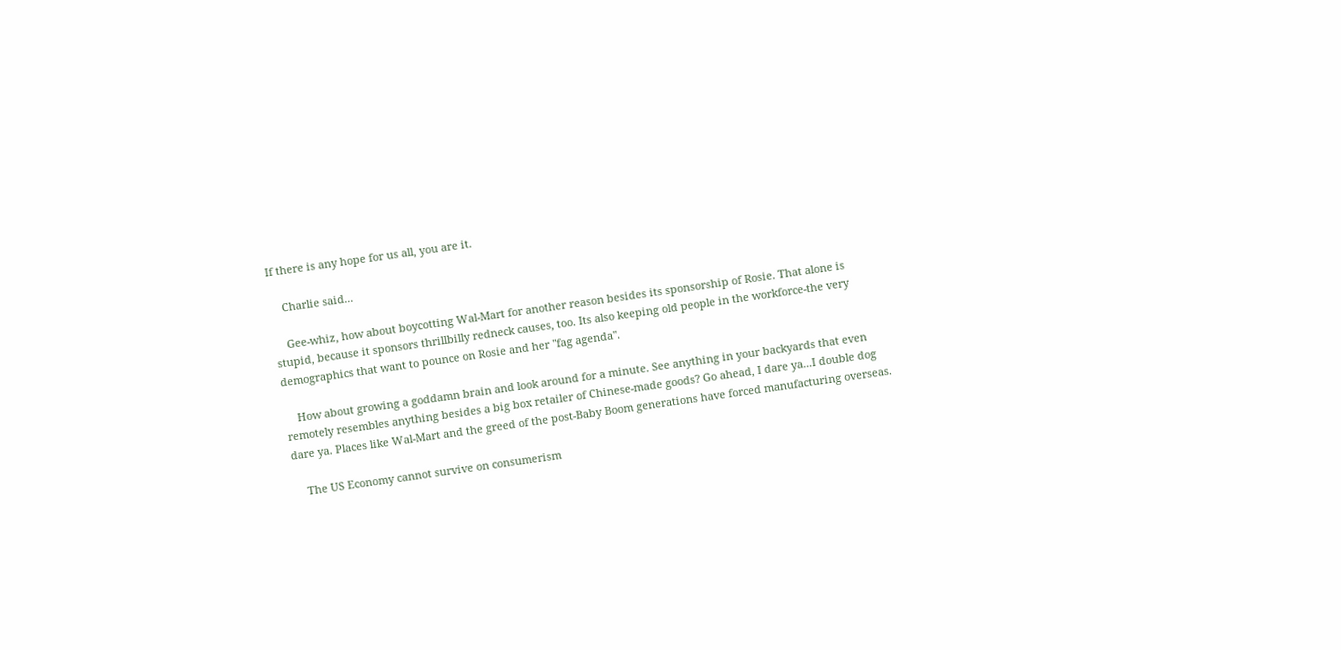If there is any hope for us all, you are it.

    Charlie said...

    Gee-whiz, how about boycotting Wal-Mart for another reason besides its sponsorship of Rosie. That alone is stupid, because it sponsors thrillbilly redneck causes, too. Its also keeping old people in the workforce-the very demographics that want to pounce on Rosie and her "fag agenda".

    How about growing a goddamn brain and look around for a minute. See anything in your backyards that even remotely resembles anything besides a big box retailer of Chinese-made goods? Go ahead, I dare ya...I double dog dare ya. Places like Wal-Mart and the greed of the post-Baby Boom generations have forced manufacturing overseas.

    The US Economy cannot survive on consumerism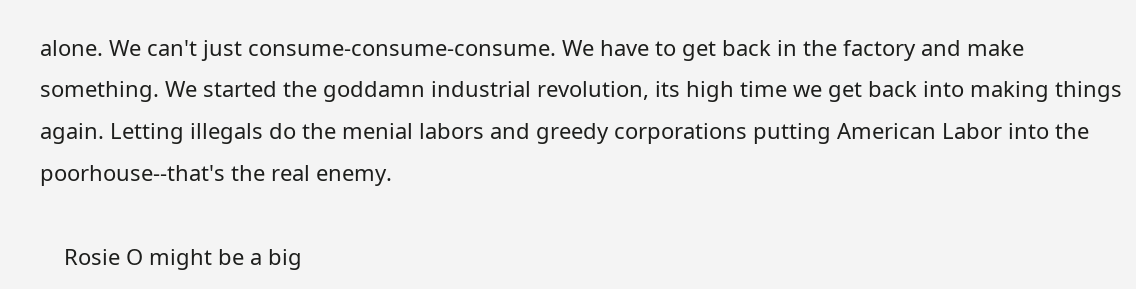alone. We can't just consume-consume-consume. We have to get back in the factory and make something. We started the goddamn industrial revolution, its high time we get back into making things again. Letting illegals do the menial labors and greedy corporations putting American Labor into the poorhouse--that's the real enemy.

    Rosie O might be a big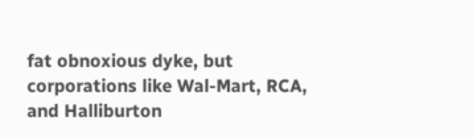fat obnoxious dyke, but corporations like Wal-Mart, RCA, and Halliburton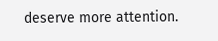deserve more attention.